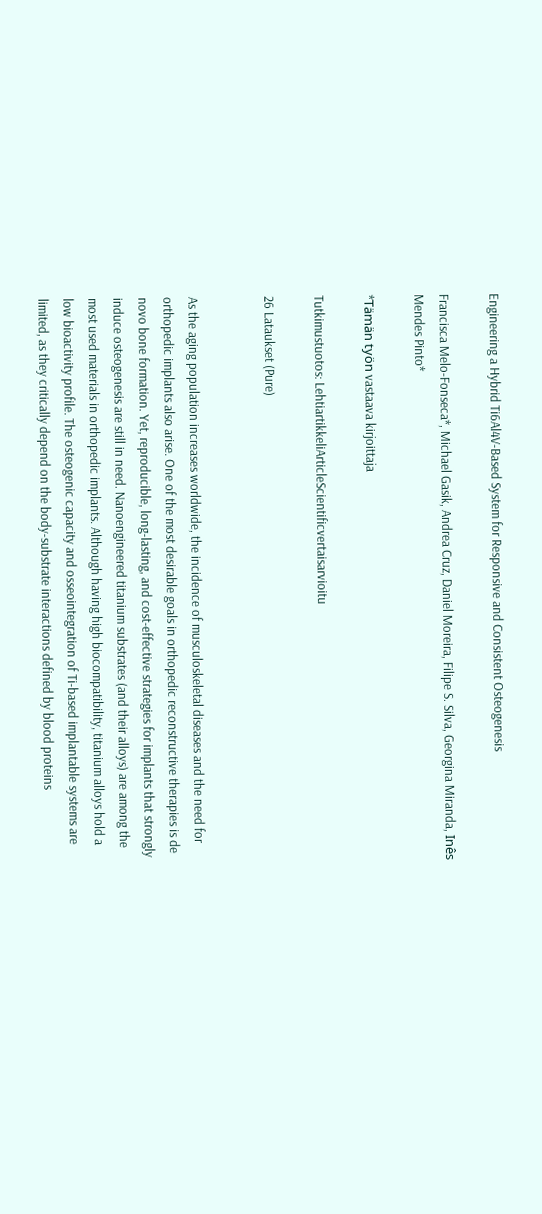Engineering a Hybrid Ti6Al4V-Based System for Responsive and Consistent Osteogenesis

Francisca Melo-Fonseca*, Michael Gasik, Andrea Cruz, Daniel Moreira, Filipe S. Silva, Georgina Miranda, Inês Mendes Pinto*

*Tämän työn vastaava kirjoittaja

Tutkimustuotos: LehtiartikkeliArticleScientificvertaisarvioitu

26 Lataukset (Pure)


As the aging population increases worldwide, the incidence of musculoskeletal diseases and the need for orthopedic implants also arise. One of the most desirable goals in orthopedic reconstructive therapies is de novo bone formation. Yet, reproducible, long-lasting, and cost-effective strategies for implants that strongly induce osteogenesis are still in need. Nanoengineered titanium substrates (and their alloys) are among the most used materials in orthopedic implants. Although having high biocompatibility, titanium alloys hold a low bioactivity profile. The osteogenic capacity and osseointegration of Ti-based implantable systems are limited, as they critically depend on the body-substrate interactions defined by blood proteins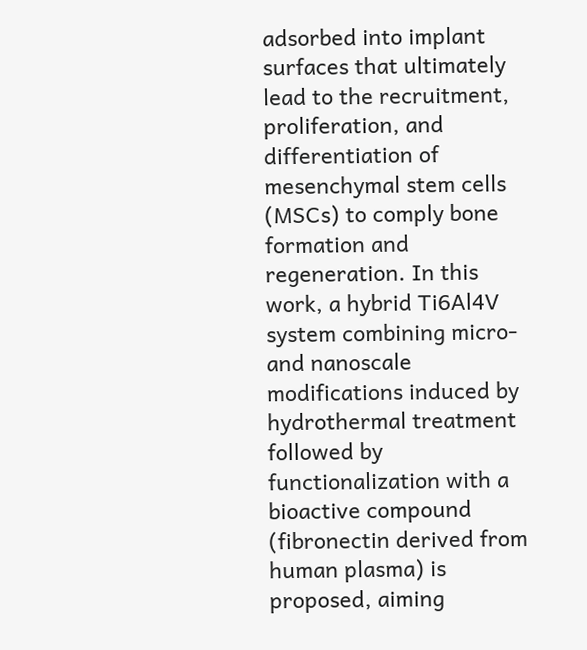adsorbed into implant surfaces that ultimately lead to the recruitment, proliferation, and differentiation of mesenchymal stem cells (MSCs) to comply bone formation and regeneration. In this work, a hybrid Ti6Al4V system combining micro- and nanoscale modifications induced by hydrothermal treatment followed by functionalization with a bioactive compound (fibronectin derived from human plasma) is proposed, aiming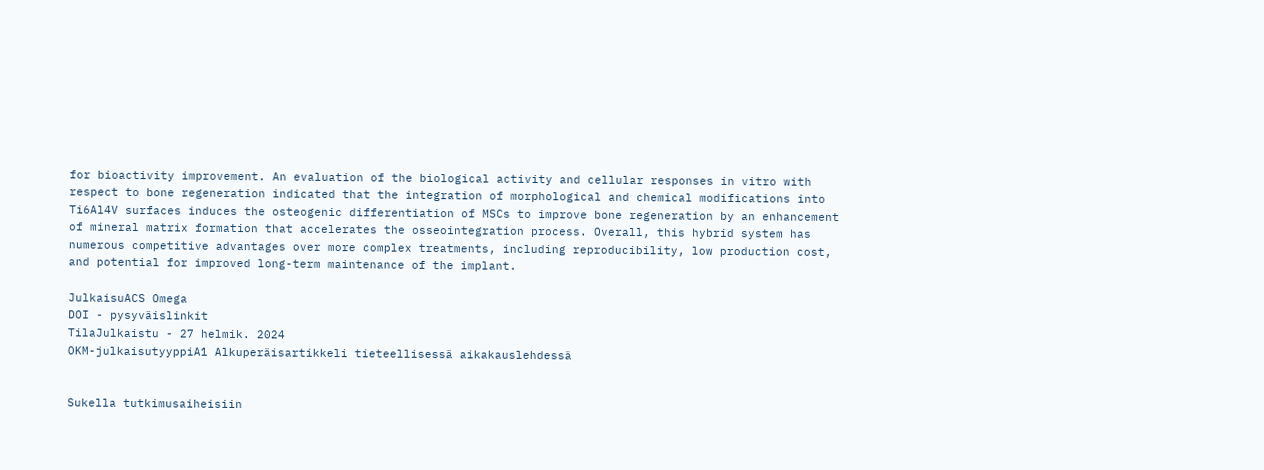for bioactivity improvement. An evaluation of the biological activity and cellular responses in vitro with respect to bone regeneration indicated that the integration of morphological and chemical modifications into Ti6Al4V surfaces induces the osteogenic differentiation of MSCs to improve bone regeneration by an enhancement of mineral matrix formation that accelerates the osseointegration process. Overall, this hybrid system has numerous competitive advantages over more complex treatments, including reproducibility, low production cost, and potential for improved long-term maintenance of the implant.

JulkaisuACS Omega
DOI - pysyväislinkit
TilaJulkaistu - 27 helmik. 2024
OKM-julkaisutyyppiA1 Alkuperäisartikkeli tieteellisessä aikakauslehdessä


Sukella tutkimusaiheisiin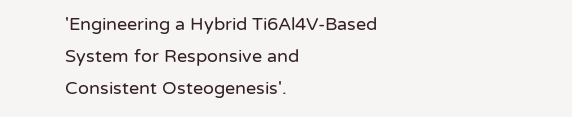'Engineering a Hybrid Ti6Al4V-Based System for Responsive and Consistent Osteogenesis'.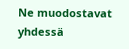Ne muodostavat yhdessä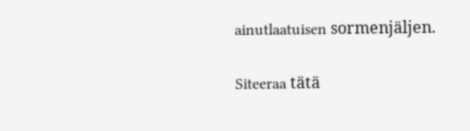ainutlaatuisen sormenjäljen.

Siteeraa tätä